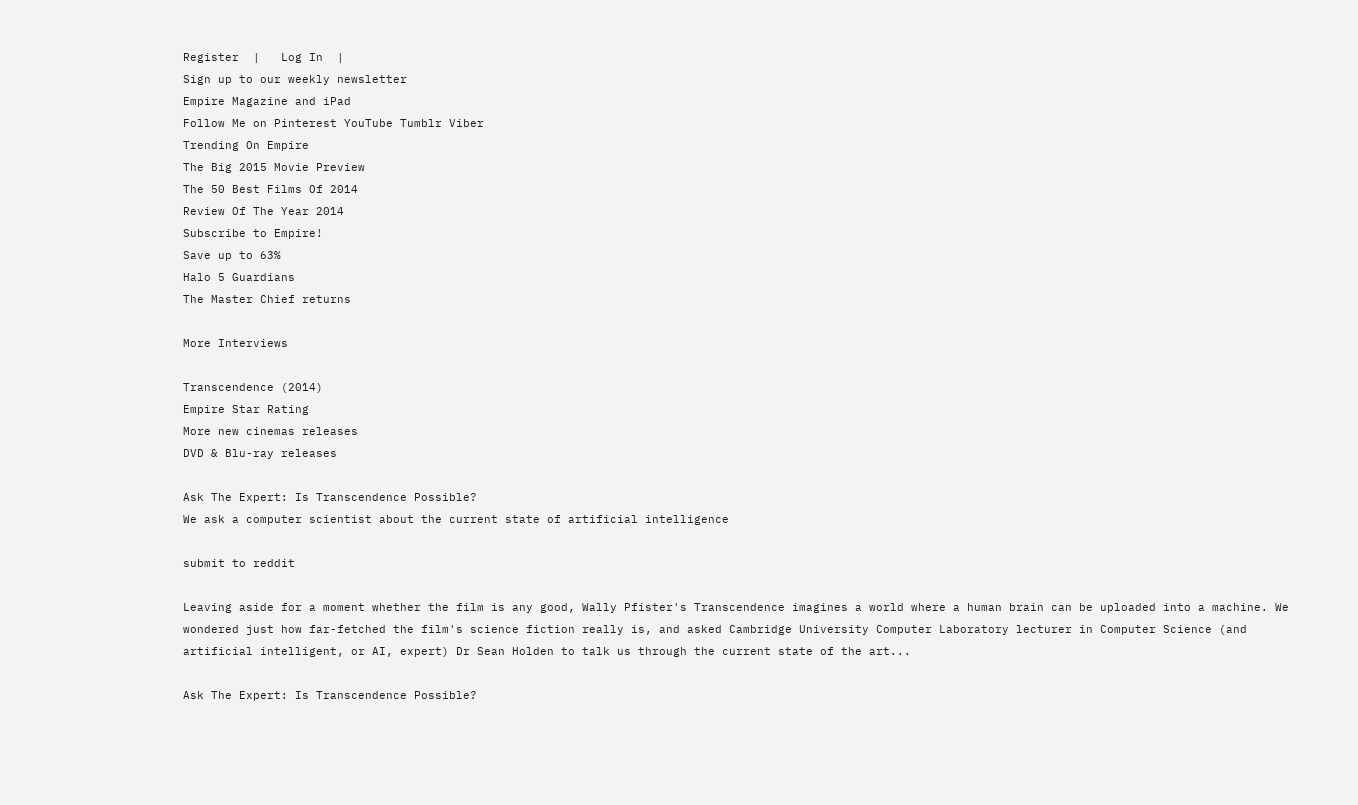Register  |   Log In  |
Sign up to our weekly newsletter
Empire Magazine and iPad
Follow Me on Pinterest YouTube Tumblr Viber
Trending On Empire
The Big 2015 Movie Preview
The 50 Best Films Of 2014
Review Of The Year 2014
Subscribe to Empire!
Save up to 63%
Halo 5 Guardians
The Master Chief returns

More Interviews

Transcendence (2014)
Empire Star Rating
More new cinemas releases
DVD & Blu-ray releases

Ask The Expert: Is Transcendence Possible?
We ask a computer scientist about the current state of artificial intelligence

submit to reddit

Leaving aside for a moment whether the film is any good, Wally Pfister's Transcendence imagines a world where a human brain can be uploaded into a machine. We wondered just how far-fetched the film's science fiction really is, and asked Cambridge University Computer Laboratory lecturer in Computer Science (and artificial intelligent, or AI, expert) Dr Sean Holden to talk us through the current state of the art...

Ask The Expert: Is Transcendence Possible?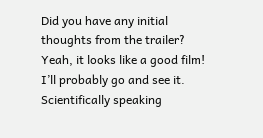Did you have any initial thoughts from the trailer?
Yeah, it looks like a good film! I’ll probably go and see it. Scientifically speaking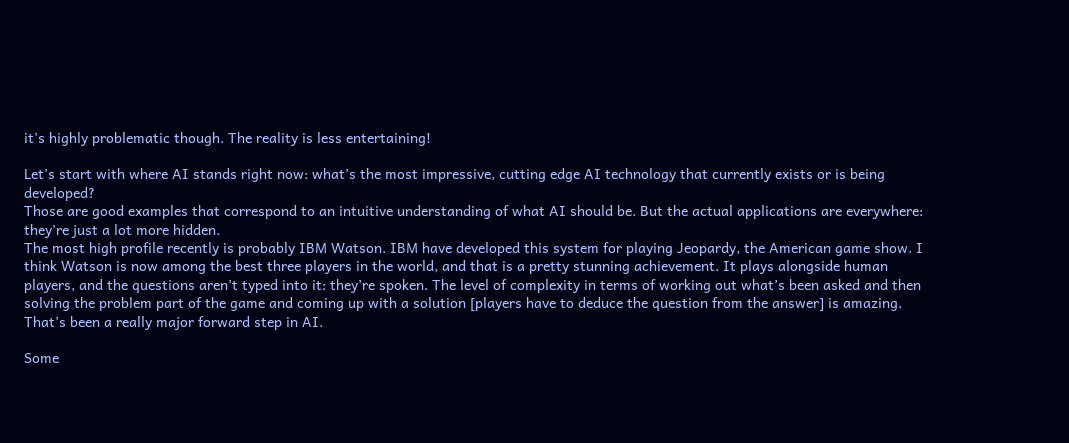it’s highly problematic though. The reality is less entertaining!

Let’s start with where AI stands right now: what’s the most impressive, cutting edge AI technology that currently exists or is being developed?
Those are good examples that correspond to an intuitive understanding of what AI should be. But the actual applications are everywhere: they’re just a lot more hidden.
The most high profile recently is probably IBM Watson. IBM have developed this system for playing Jeopardy, the American game show. I think Watson is now among the best three players in the world, and that is a pretty stunning achievement. It plays alongside human players, and the questions aren’t typed into it: they’re spoken. The level of complexity in terms of working out what’s been asked and then solving the problem part of the game and coming up with a solution [players have to deduce the question from the answer] is amazing. That’s been a really major forward step in AI.

Some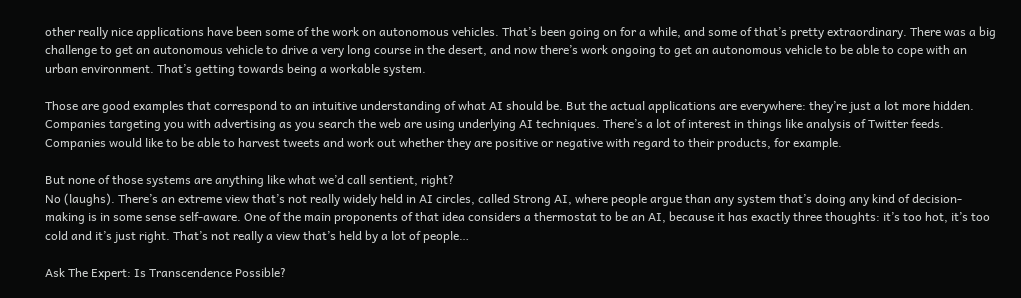other really nice applications have been some of the work on autonomous vehicles. That’s been going on for a while, and some of that’s pretty extraordinary. There was a big challenge to get an autonomous vehicle to drive a very long course in the desert, and now there’s work ongoing to get an autonomous vehicle to be able to cope with an urban environment. That’s getting towards being a workable system.

Those are good examples that correspond to an intuitive understanding of what AI should be. But the actual applications are everywhere: they’re just a lot more hidden. Companies targeting you with advertising as you search the web are using underlying AI techniques. There’s a lot of interest in things like analysis of Twitter feeds. Companies would like to be able to harvest tweets and work out whether they are positive or negative with regard to their products, for example.

But none of those systems are anything like what we’d call sentient, right?
No (laughs). There’s an extreme view that’s not really widely held in AI circles, called Strong AI, where people argue than any system that’s doing any kind of decision-making is in some sense self-aware. One of the main proponents of that idea considers a thermostat to be an AI, because it has exactly three thoughts: it’s too hot, it’s too cold and it’s just right. That’s not really a view that’s held by a lot of people…

Ask The Expert: Is Transcendence Possible?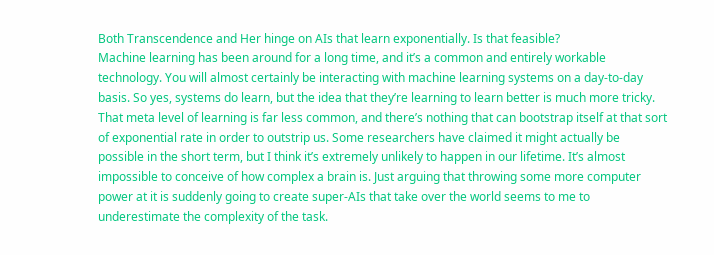Both Transcendence and Her hinge on AIs that learn exponentially. Is that feasible?
Machine learning has been around for a long time, and it’s a common and entirely workable technology. You will almost certainly be interacting with machine learning systems on a day-to-day basis. So yes, systems do learn, but the idea that they’re learning to learn better is much more tricky. That meta level of learning is far less common, and there’s nothing that can bootstrap itself at that sort of exponential rate in order to outstrip us. Some researchers have claimed it might actually be possible in the short term, but I think it’s extremely unlikely to happen in our lifetime. It’s almost impossible to conceive of how complex a brain is. Just arguing that throwing some more computer power at it is suddenly going to create super-AIs that take over the world seems to me to underestimate the complexity of the task.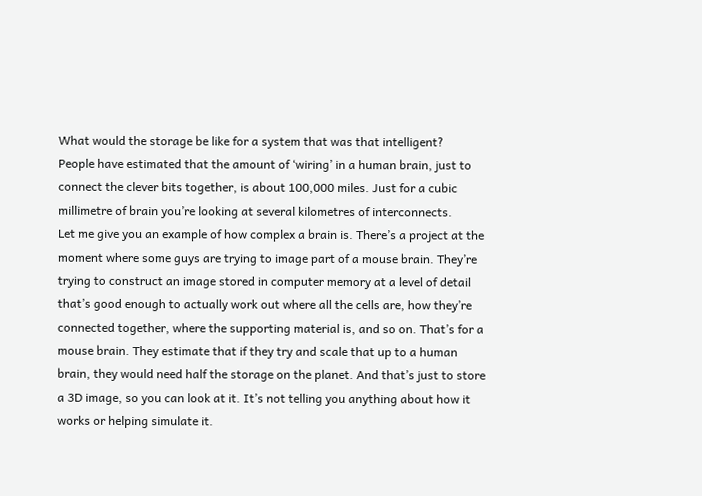What would the storage be like for a system that was that intelligent?
People have estimated that the amount of ‘wiring’ in a human brain, just to connect the clever bits together, is about 100,000 miles. Just for a cubic millimetre of brain you’re looking at several kilometres of interconnects.
Let me give you an example of how complex a brain is. There’s a project at the moment where some guys are trying to image part of a mouse brain. They’re trying to construct an image stored in computer memory at a level of detail that’s good enough to actually work out where all the cells are, how they’re connected together, where the supporting material is, and so on. That’s for a mouse brain. They estimate that if they try and scale that up to a human brain, they would need half the storage on the planet. And that’s just to store a 3D image, so you can look at it. It’s not telling you anything about how it works or helping simulate it.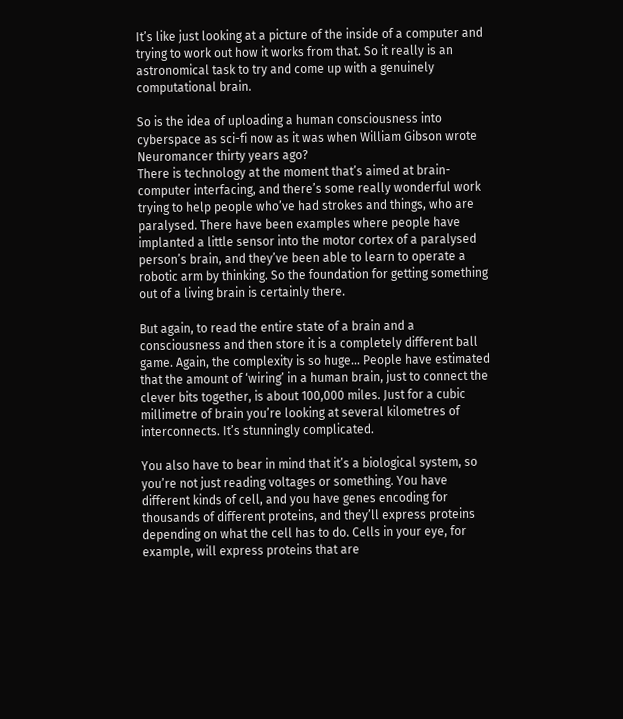It’s like just looking at a picture of the inside of a computer and trying to work out how it works from that. So it really is an astronomical task to try and come up with a genuinely computational brain.

So is the idea of uploading a human consciousness into cyberspace as sci-fi now as it was when William Gibson wrote Neuromancer thirty years ago?
There is technology at the moment that’s aimed at brain-computer interfacing, and there’s some really wonderful work trying to help people who’ve had strokes and things, who are paralysed. There have been examples where people have implanted a little sensor into the motor cortex of a paralysed person’s brain, and they’ve been able to learn to operate a robotic arm by thinking. So the foundation for getting something out of a living brain is certainly there.

But again, to read the entire state of a brain and a consciousness and then store it is a completely different ball game. Again, the complexity is so huge… People have estimated that the amount of ‘wiring’ in a human brain, just to connect the clever bits together, is about 100,000 miles. Just for a cubic millimetre of brain you’re looking at several kilometres of interconnects. It’s stunningly complicated.

You also have to bear in mind that it’s a biological system, so you’re not just reading voltages or something. You have different kinds of cell, and you have genes encoding for thousands of different proteins, and they’ll express proteins depending on what the cell has to do. Cells in your eye, for example, will express proteins that are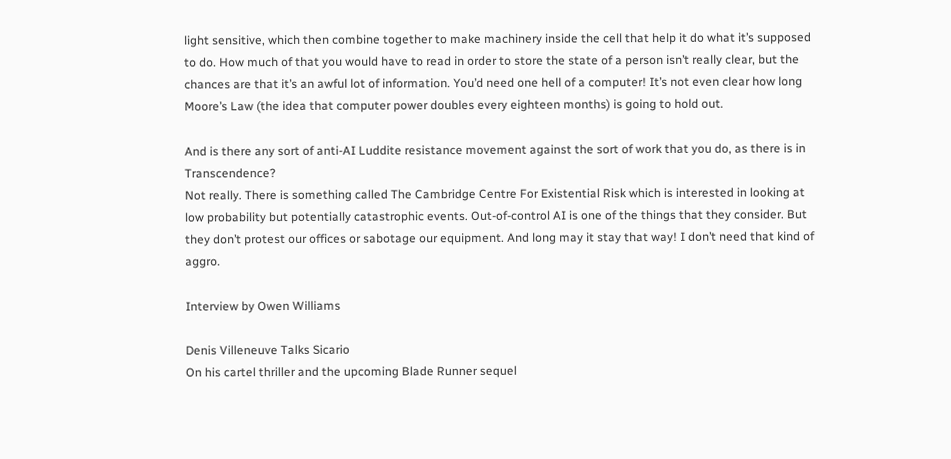light sensitive, which then combine together to make machinery inside the cell that help it do what it’s supposed to do. How much of that you would have to read in order to store the state of a person isn’t really clear, but the chances are that it’s an awful lot of information. You’d need one hell of a computer! It’s not even clear how long Moore’s Law (the idea that computer power doubles every eighteen months) is going to hold out.

And is there any sort of anti-AI Luddite resistance movement against the sort of work that you do, as there is in Transcendence?
Not really. There is something called The Cambridge Centre For Existential Risk which is interested in looking at low probability but potentially catastrophic events. Out-of-control AI is one of the things that they consider. But they don’t protest our offices or sabotage our equipment. And long may it stay that way! I don’t need that kind of aggro.

Interview by Owen Williams

Denis Villeneuve Talks Sicario
On his cartel thriller and the upcoming Blade Runner sequel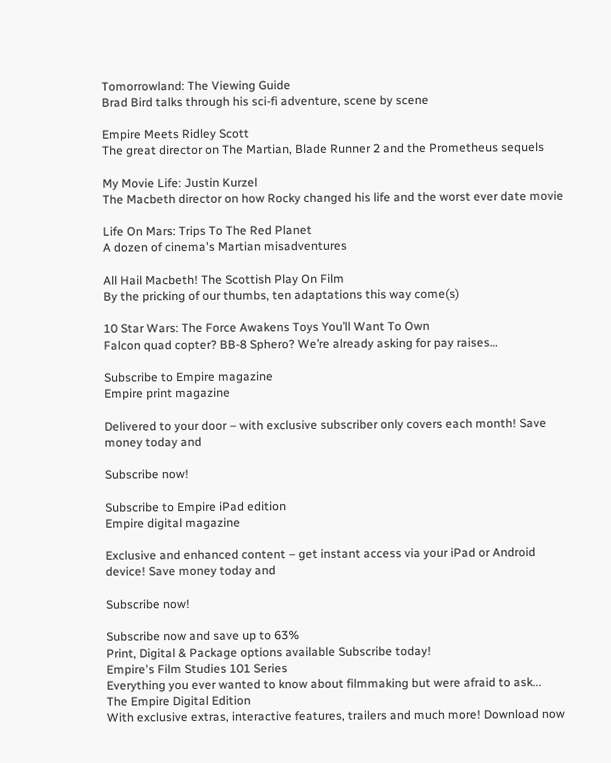Tomorrowland: The Viewing Guide
Brad Bird talks through his sci-fi adventure, scene by scene

Empire Meets Ridley Scott
The great director on The Martian, Blade Runner 2 and the Prometheus sequels

My Movie Life: Justin Kurzel
The Macbeth director on how Rocky changed his life and the worst ever date movie

Life On Mars: Trips To The Red Planet
A dozen of cinema's Martian misadventures

All Hail Macbeth! The Scottish Play On Film
By the pricking of our thumbs, ten adaptations this way come(s)

10 Star Wars: The Force Awakens Toys You’ll Want To Own
Falcon quad copter? BB-8 Sphero? We’re already asking for pay raises…

Subscribe to Empire magazine
Empire print magazine

Delivered to your door – with exclusive subscriber only covers each month! Save money today and

Subscribe now!

Subscribe to Empire iPad edition
Empire digital magazine

Exclusive and enhanced content – get instant access via your iPad or Android device! Save money today and

Subscribe now!

Subscribe now and save up to 63%
Print, Digital & Package options available Subscribe today!
Empire's Film Studies 101 Series
Everything you ever wanted to know about filmmaking but were afraid to ask...
The Empire Digital Edition
With exclusive extras, interactive features, trailers and much more! Download now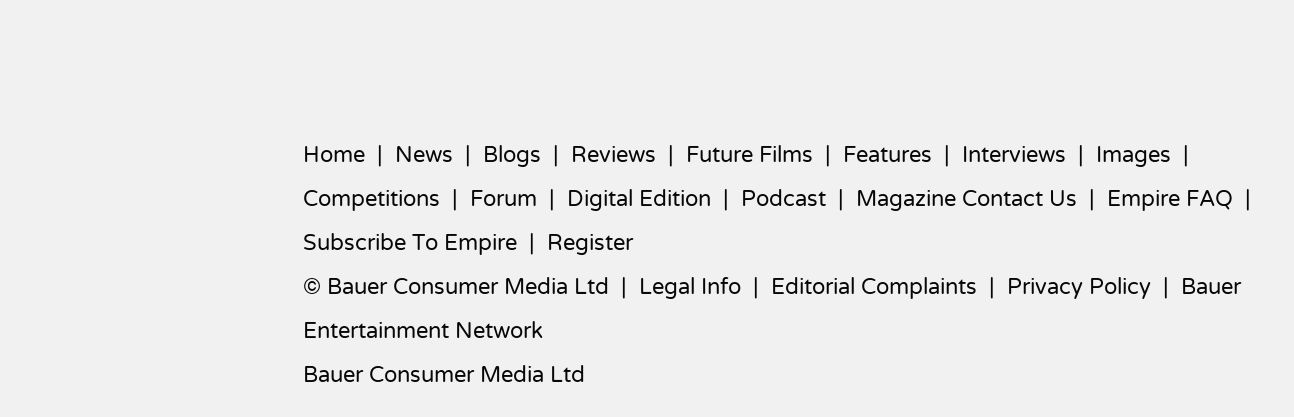Home  |  News  |  Blogs  |  Reviews  |  Future Films  |  Features  |  Interviews  |  Images  |  Competitions  |  Forum  |  Digital Edition  |  Podcast  |  Magazine Contact Us  |  Empire FAQ  |  Subscribe To Empire  |  Register
© Bauer Consumer Media Ltd  |  Legal Info  |  Editorial Complaints  |  Privacy Policy  |  Bauer Entertainment Network
Bauer Consumer Media Ltd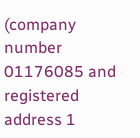(company number 01176085 and registered address 1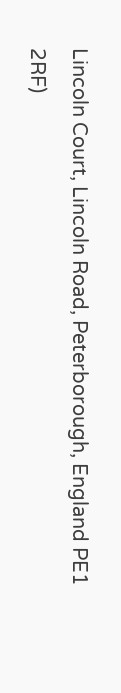Lincoln Court, Lincoln Road, Peterborough, England PE1 2RF)